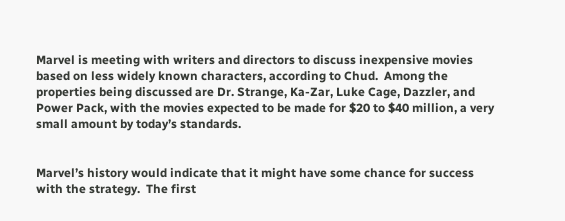Marvel is meeting with writers and directors to discuss inexpensive movies based on less widely known characters, according to Chud.  Among the properties being discussed are Dr. Strange, Ka-Zar, Luke Cage, Dazzler, and Power Pack, with the movies expected to be made for $20 to $40 million, a very small amount by today’s standards.


Marvel’s history would indicate that it might have some chance for success with the strategy.  The first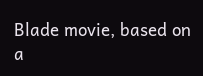Blade movie, based on a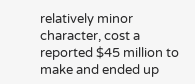relatively minor character, cost a reported $45 million to make and ended up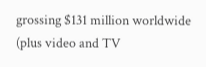grossing $131 million worldwide (plus video and TV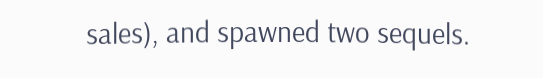sales), and spawned two sequels.